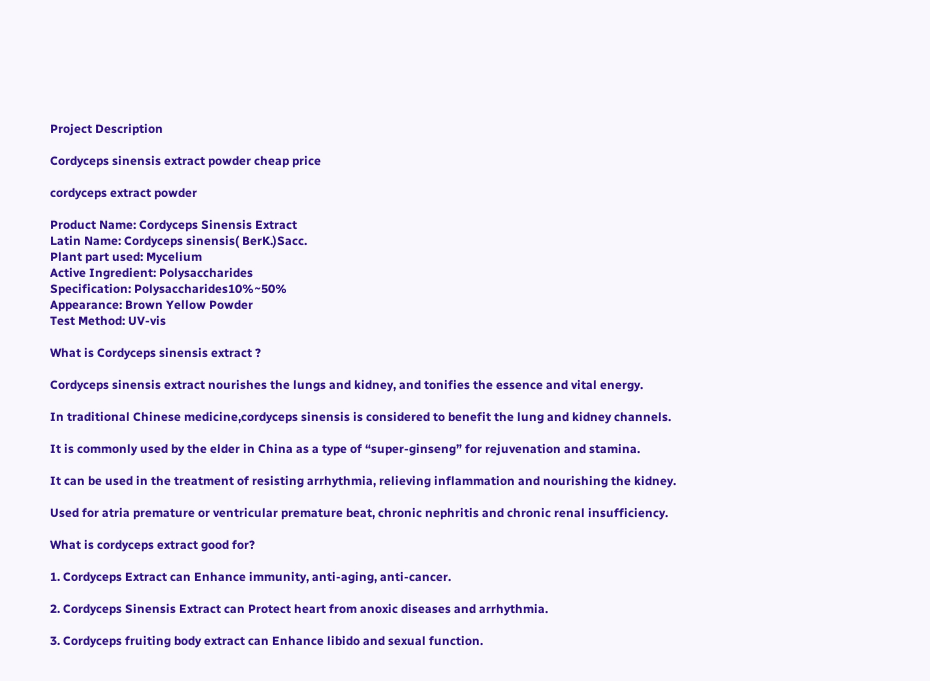Project Description

Cordyceps sinensis extract powder cheap price

cordyceps extract powder

Product Name: Cordyceps Sinensis Extract
Latin Name: Cordyceps sinensis( BerK.)Sacc.
Plant part used: Mycelium
Active Ingredient: Polysaccharides
Specification: Polysaccharides10%~50%
Appearance: Brown Yellow Powder
Test Method: UV-vis

What is Cordyceps sinensis extract ?

Cordyceps sinensis extract nourishes the lungs and kidney, and tonifies the essence and vital energy.

In traditional Chinese medicine,cordyceps sinensis is considered to benefit the lung and kidney channels.

It is commonly used by the elder in China as a type of “super-ginseng” for rejuvenation and stamina.

It can be used in the treatment of resisting arrhythmia, relieving inflammation and nourishing the kidney.

Used for atria premature or ventricular premature beat, chronic nephritis and chronic renal insufficiency.

What is cordyceps extract good for?

1. Cordyceps Extract can Enhance immunity, anti-aging, anti-cancer.

2. Cordyceps Sinensis Extract can Protect heart from anoxic diseases and arrhythmia.

3. Cordyceps fruiting body extract can Enhance libido and sexual function.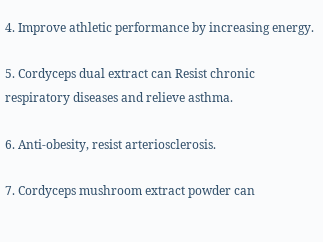4. Improve athletic performance by increasing energy.

5. Cordyceps dual extract can Resist chronic respiratory diseases and relieve asthma.

6. Anti-obesity, resist arteriosclerosis.

7. Cordyceps mushroom extract powder can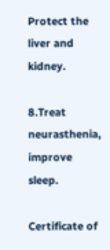Protect the liver and kidney.

8.Treat neurasthenia, improve sleep.

Certificate of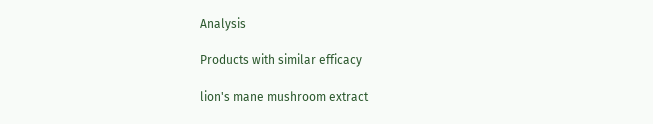Analysis

Products with similar efficacy

lion's mane mushroom extract